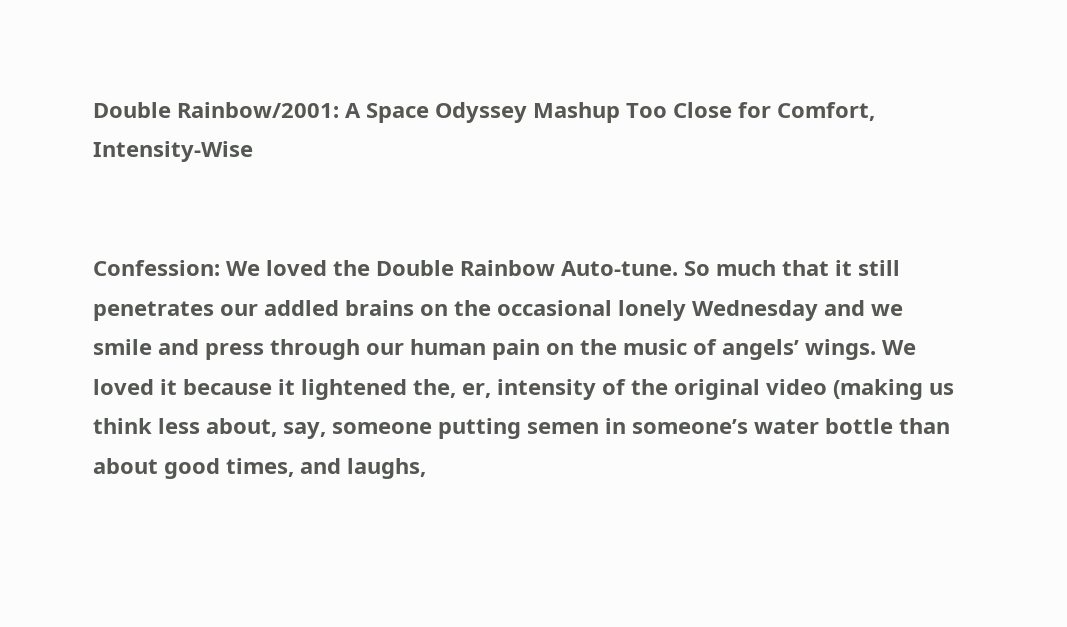Double Rainbow/2001: A Space Odyssey Mashup Too Close for Comfort, Intensity-Wise


Confession: We loved the Double Rainbow Auto-tune. So much that it still penetrates our addled brains on the occasional lonely Wednesday and we smile and press through our human pain on the music of angels’ wings. We loved it because it lightened the, er, intensity of the original video (making us think less about, say, someone putting semen in someone’s water bottle than about good times, and laughs,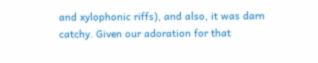and xylophonic riffs), and also, it was darn catchy. Given our adoration for that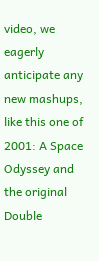video, we eagerly anticipate any new mashups, like this one of 2001: A Space Odyssey and the original Double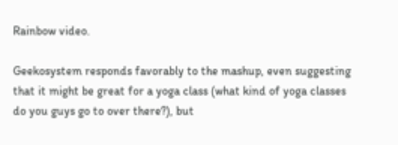Rainbow video.

Geekosystem responds favorably to the mashup, even suggesting that it might be great for a yoga class (what kind of yoga classes do you guys go to over there?), but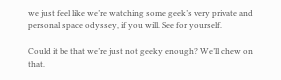we just feel like we’re watching some geek’s very private and personal space odyssey, if you will. See for yourself.

Could it be that we’re just not geeky enough? We’ll chew on that.